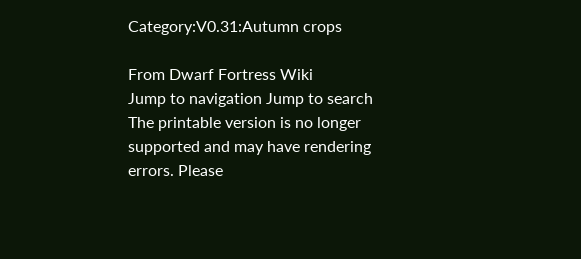Category:V0.31:Autumn crops

From Dwarf Fortress Wiki
Jump to navigation Jump to search
The printable version is no longer supported and may have rendering errors. Please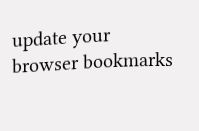update your browser bookmarks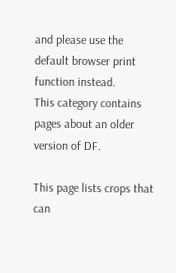and please use the default browser print function instead.
This category contains pages about an older version of DF.

This page lists crops that can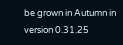be grown in Autumn in version 0.31.25